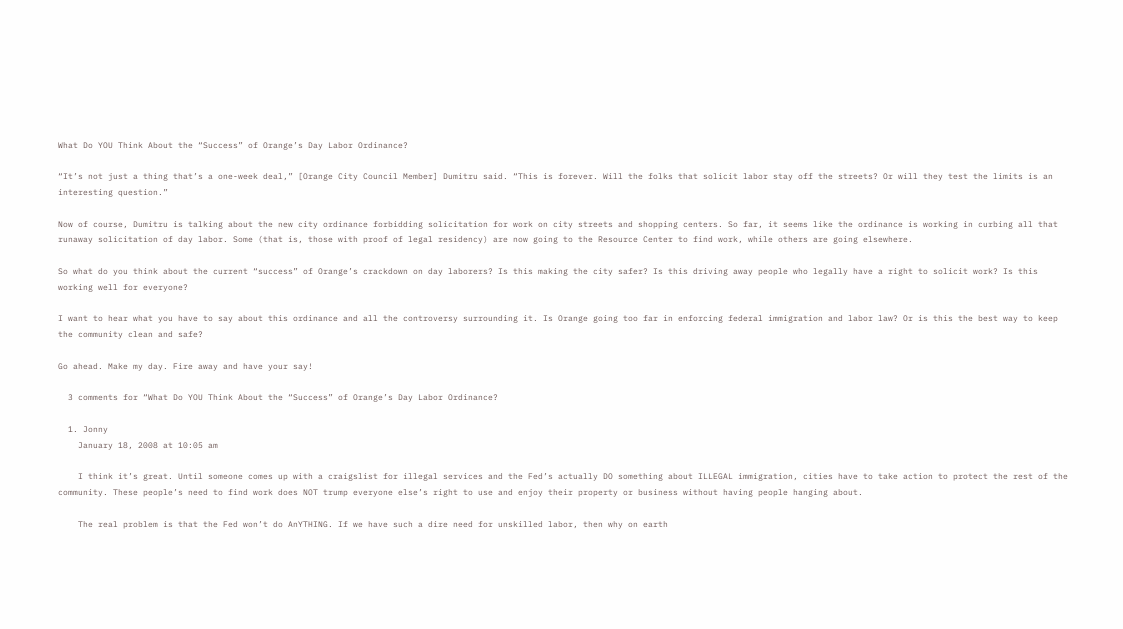What Do YOU Think About the “Success” of Orange’s Day Labor Ordinance?

“It’s not just a thing that’s a one-week deal,” [Orange City Council Member] Dumitru said. “This is forever. Will the folks that solicit labor stay off the streets? Or will they test the limits is an interesting question.”

Now of course, Dumitru is talking about the new city ordinance forbidding solicitation for work on city streets and shopping centers. So far, it seems like the ordinance is working in curbing all that runaway solicitation of day labor. Some (that is, those with proof of legal residency) are now going to the Resource Center to find work, while others are going elsewhere.

So what do you think about the current “success” of Orange’s crackdown on day laborers? Is this making the city safer? Is this driving away people who legally have a right to solicit work? Is this working well for everyone?

I want to hear what you have to say about this ordinance and all the controversy surrounding it. Is Orange going too far in enforcing federal immigration and labor law? Or is this the best way to keep the community clean and safe?

Go ahead. Make my day. Fire away and have your say!

  3 comments for “What Do YOU Think About the “Success” of Orange’s Day Labor Ordinance?

  1. Jonny
    January 18, 2008 at 10:05 am

    I think it’s great. Until someone comes up with a craigslist for illegal services and the Fed’s actually DO something about ILLEGAL immigration, cities have to take action to protect the rest of the community. These people’s need to find work does NOT trump everyone else’s right to use and enjoy their property or business without having people hanging about.

    The real problem is that the Fed won’t do AnYTHING. If we have such a dire need for unskilled labor, then why on earth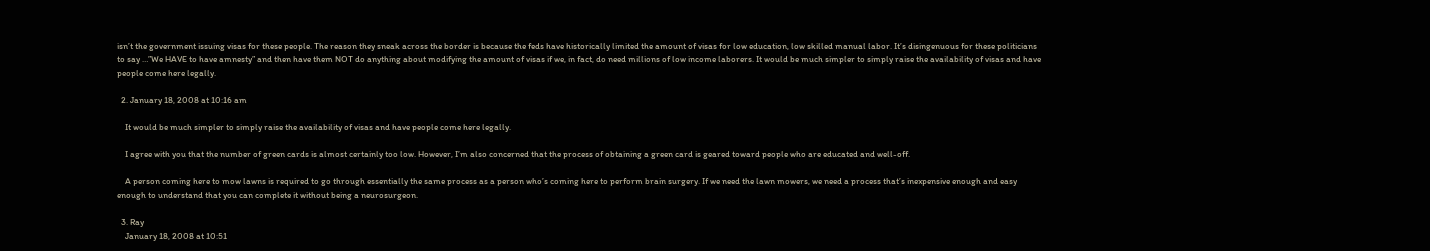isn’t the government issuing visas for these people. The reason they sneak across the border is because the feds have historically limited the amount of visas for low education, low skilled manual labor. It’s disingenuous for these politicians to say …”We HAVE to have amnesty” and then have them NOT do anything about modifying the amount of visas if we, in fact, do need millions of low income laborers. It would be much simpler to simply raise the availability of visas and have people come here legally.

  2. January 18, 2008 at 10:16 am

    It would be much simpler to simply raise the availability of visas and have people come here legally.

    I agree with you that the number of green cards is almost certainly too low. However, I’m also concerned that the process of obtaining a green card is geared toward people who are educated and well-off.

    A person coming here to mow lawns is required to go through essentially the same process as a person who’s coming here to perform brain surgery. If we need the lawn mowers, we need a process that’s inexpensive enough and easy enough to understand that you can complete it without being a neurosurgeon.

  3. Ray
    January 18, 2008 at 10:51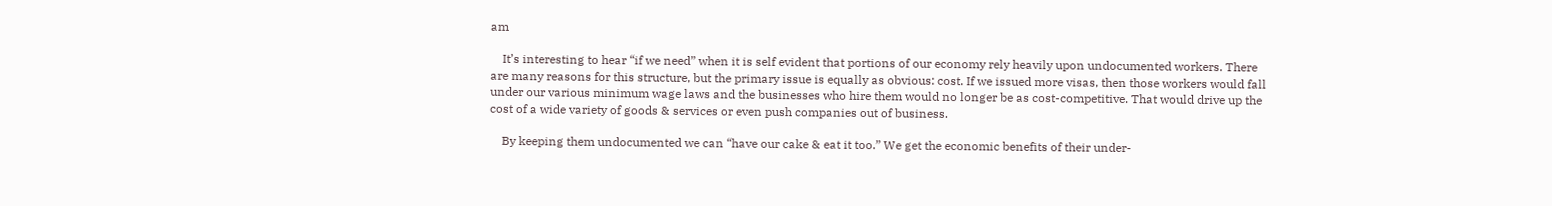am

    It’s interesting to hear “if we need” when it is self evident that portions of our economy rely heavily upon undocumented workers. There are many reasons for this structure, but the primary issue is equally as obvious: cost. If we issued more visas, then those workers would fall under our various minimum wage laws and the businesses who hire them would no longer be as cost-competitive. That would drive up the cost of a wide variety of goods & services or even push companies out of business.

    By keeping them undocumented we can “have our cake & eat it too.” We get the economic benefits of their under-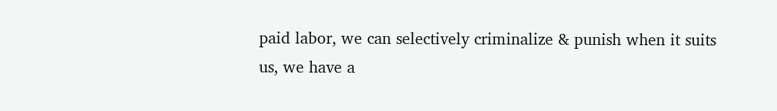paid labor, we can selectively criminalize & punish when it suits us, we have a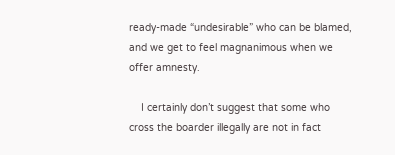ready-made “undesirable” who can be blamed, and we get to feel magnanimous when we offer amnesty.

    I certainly don’t suggest that some who cross the boarder illegally are not in fact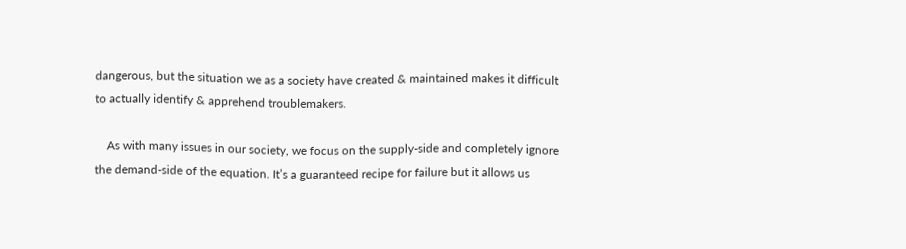dangerous, but the situation we as a society have created & maintained makes it difficult to actually identify & apprehend troublemakers.

    As with many issues in our society, we focus on the supply-side and completely ignore the demand-side of the equation. It’s a guaranteed recipe for failure but it allows us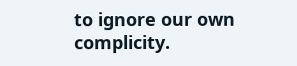to ignore our own complicity.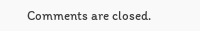Comments are closed.